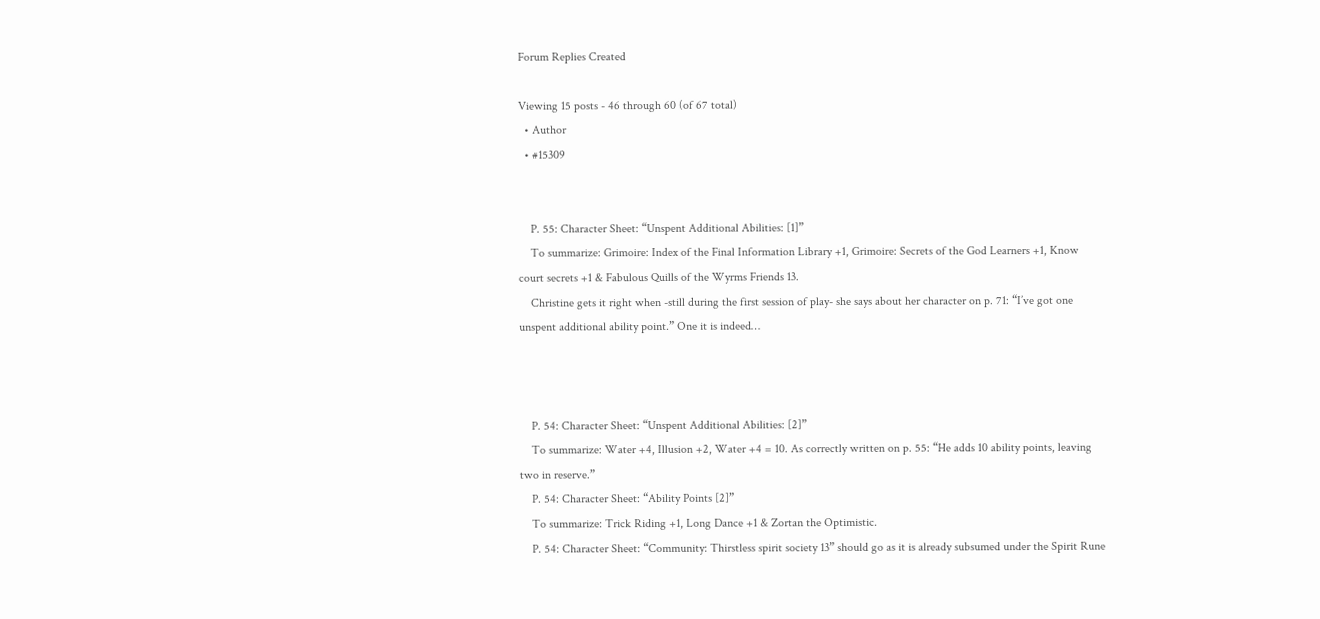Forum Replies Created

Viewing 15 posts - 46 through 60 (of 67 total)
  • Author
  • #15309


    P. 55: Character Sheet: “Unspent Additional Abilities: [1]”
    To summarize: Grimoire: Index of the Final Information Library +1, Grimoire: Secrets of the God Learners +1, Know court secrets +1 & Fabulous Quills of the Wyrms Friends 13.
    Christine gets it right when -still during the first session of play- she says about her character on p. 71: “I’ve got one unspent additional ability point.” One it is indeed…



    P. 54: Character Sheet: “Unspent Additional Abilities: [2]”
    To summarize: Water +4, Illusion +2, Water +4 = 10. As correctly written on p. 55: “He adds 10 ability points, leaving two in reserve.”
    P. 54: Character Sheet: “Ability Points [2]”
    To summarize: Trick Riding +1, Long Dance +1 & Zortan the Optimistic.
    P. 54: Character Sheet: “Community: Thirstless spirit society 13” should go as it is already subsumed under the Spirit Rune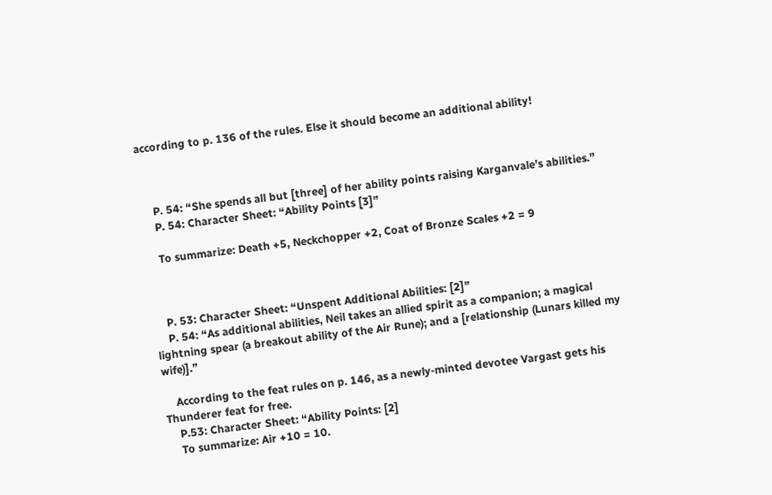according to p. 136 of the rules. Else it should become an additional ability!



    P. 54: “She spends all but [three] of her ability points raising Karganvale’s abilities.”
    P. 54: Character Sheet: “Ability Points [3]”

    To summarize: Death +5, Neckchopper +2, Coat of Bronze Scales +2 = 9



    P. 53: Character Sheet: “Unspent Additional Abilities: [2]”
    P. 54: “As additional abilities, Neil takes an allied spirit as a companion; a magical lightning spear (a breakout ability of the Air Rune); and a [relationship (Lunars killed my wife)].”

    According to the feat rules on p. 146, as a newly-minted devotee Vargast gets his Thunderer feat for free.
    P.53: Character Sheet: “Ability Points: [2]
    To summarize: Air +10 = 10.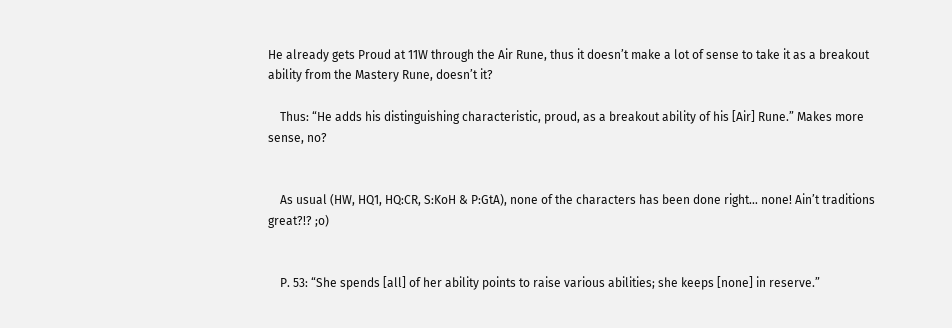He already gets Proud at 11W through the Air Rune, thus it doesn’t make a lot of sense to take it as a breakout ability from the Mastery Rune, doesn’t it?

    Thus: “He adds his distinguishing characteristic, proud, as a breakout ability of his [Air] Rune.” Makes more sense, no?


    As usual (HW, HQ1, HQ:CR, S:KoH & P:GtA), none of the characters has been done right… none! Ain’t traditions great?!? ;o)


    P. 53: “She spends [all] of her ability points to raise various abilities; she keeps [none] in reserve.”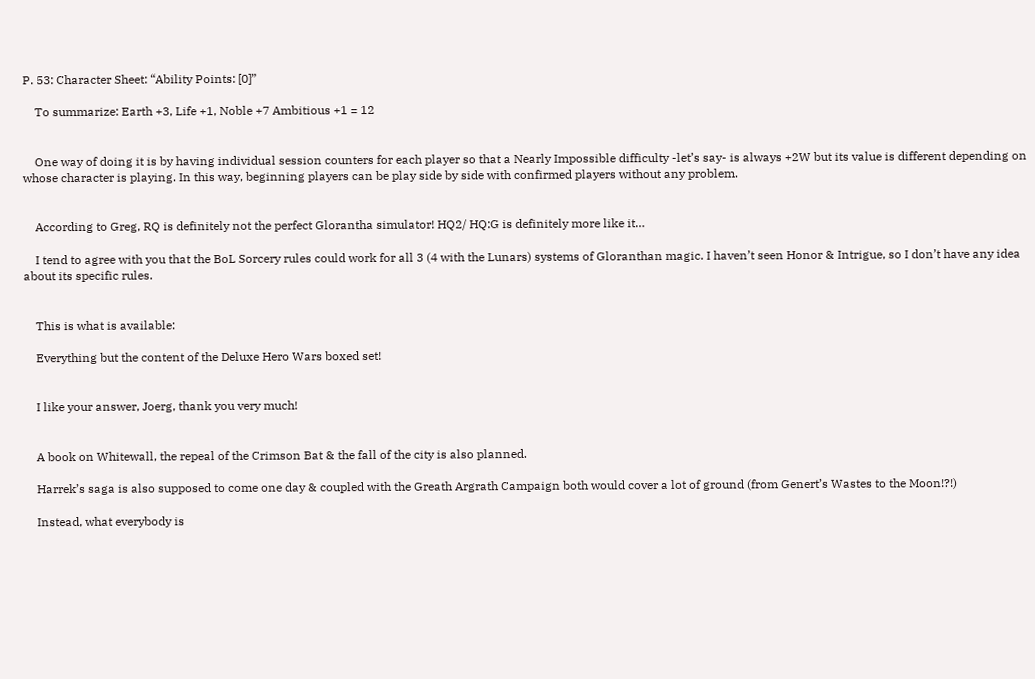P. 53: Character Sheet: “Ability Points: [0]”

    To summarize: Earth +3, Life +1, Noble +7 Ambitious +1 = 12


    One way of doing it is by having individual session counters for each player so that a Nearly Impossible difficulty -let’s say- is always +2W but its value is different depending on whose character is playing. In this way, beginning players can be play side by side with confirmed players without any problem.


    According to Greg, RQ is definitely not the perfect Glorantha simulator! HQ2/ HQ:G is definitely more like it…

    I tend to agree with you that the BoL Sorcery rules could work for all 3 (4 with the Lunars) systems of Gloranthan magic. I haven’t seen Honor & Intrigue, so I don’t have any idea about its specific rules.


    This is what is available:

    Everything but the content of the Deluxe Hero Wars boxed set!


    I like your answer, Joerg, thank you very much!


    A book on Whitewall, the repeal of the Crimson Bat & the fall of the city is also planned.

    Harrek’s saga is also supposed to come one day & coupled with the Greath Argrath Campaign both would cover a lot of ground (from Genert’s Wastes to the Moon!?!)

    Instead, what everybody is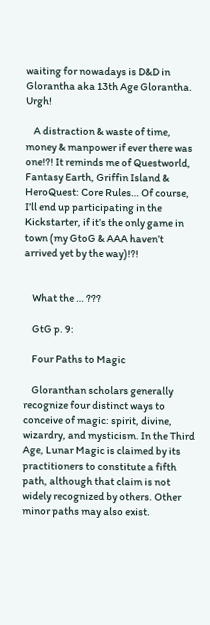waiting for nowadays is D&D in Glorantha aka 13th Age Glorantha. Urgh!

    A distraction & waste of time, money & manpower if ever there was one!?! It reminds me of Questworld, Fantasy Earth, Griffin Island & HeroQuest: Core Rules… Of course, I’ll end up participating in the Kickstarter, if it’s the only game in town (my GtoG & AAA haven’t arrived yet by the way)!?!


    What the … ???

    GtG p. 9:

    Four Paths to Magic

    Gloranthan scholars generally recognize four distinct ways to conceive of magic: spirit, divine, wizardry, and mysticism. In the Third Age, Lunar Magic is claimed by its practitioners to constitute a fifth path, although that claim is not widely recognized by others. Other minor paths may also exist.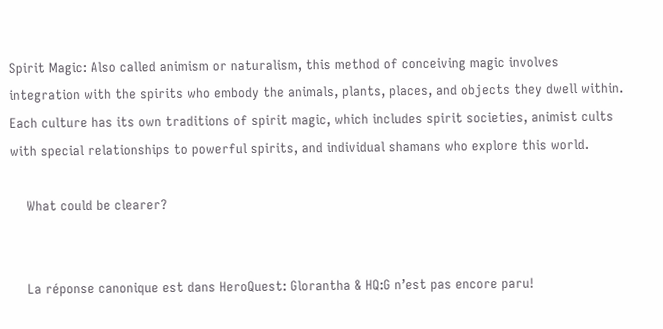Spirit Magic: Also called animism or naturalism, this method of conceiving magic involves integration with the spirits who embody the animals, plants, places, and objects they dwell within. Each culture has its own traditions of spirit magic, which includes spirit societies, animist cults with special relationships to powerful spirits, and individual shamans who explore this world.

    What could be clearer?


    La réponse canonique est dans HeroQuest: Glorantha & HQ:G n’est pas encore paru!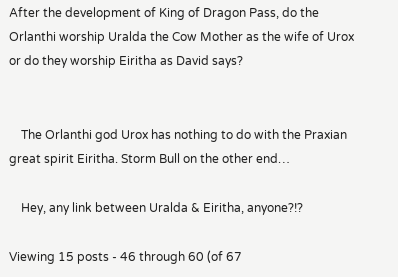After the development of King of Dragon Pass, do the Orlanthi worship Uralda the Cow Mother as the wife of Urox or do they worship Eiritha as David says?


    The Orlanthi god Urox has nothing to do with the Praxian great spirit Eiritha. Storm Bull on the other end…

    Hey, any link between Uralda & Eiritha, anyone?!?

Viewing 15 posts - 46 through 60 (of 67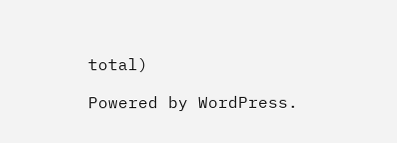total)

Powered by WordPress.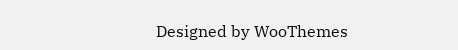Designed by WooThemes